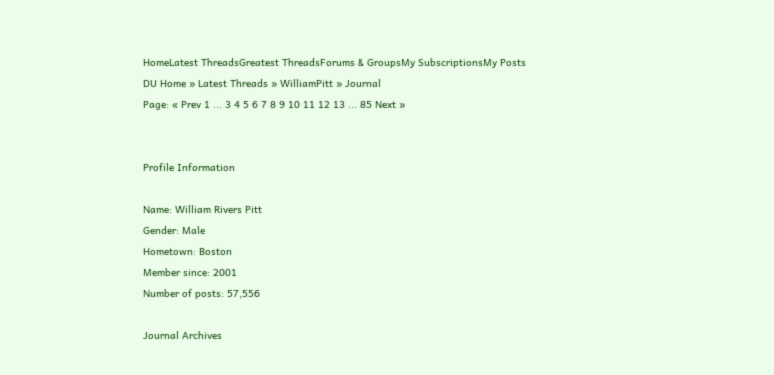HomeLatest ThreadsGreatest ThreadsForums & GroupsMy SubscriptionsMy Posts
DU Home » Latest Threads » WilliamPitt » Journal
Page: « Prev 1 ... 3 4 5 6 7 8 9 10 11 12 13 ... 85 Next »


Profile Information

Name: William Rivers Pitt
Gender: Male
Hometown: Boston
Member since: 2001
Number of posts: 57,556

Journal Archives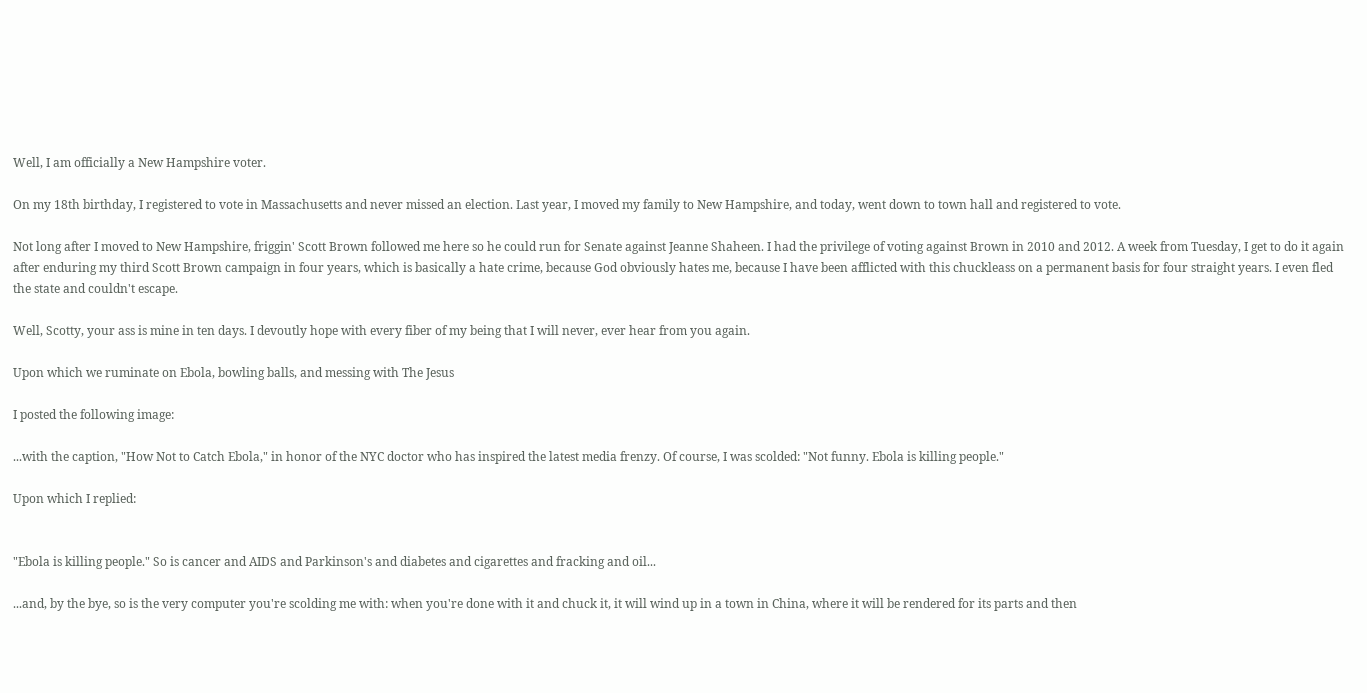Well, I am officially a New Hampshire voter.

On my 18th birthday, I registered to vote in Massachusetts and never missed an election. Last year, I moved my family to New Hampshire, and today, went down to town hall and registered to vote.

Not long after I moved to New Hampshire, friggin' Scott Brown followed me here so he could run for Senate against Jeanne Shaheen. I had the privilege of voting against Brown in 2010 and 2012. A week from Tuesday, I get to do it again after enduring my third Scott Brown campaign in four years, which is basically a hate crime, because God obviously hates me, because I have been afflicted with this chuckleass on a permanent basis for four straight years. I even fled the state and couldn't escape.

Well, Scotty, your ass is mine in ten days. I devoutly hope with every fiber of my being that I will never, ever hear from you again.

Upon which we ruminate on Ebola, bowling balls, and messing with The Jesus

I posted the following image:

...with the caption, "How Not to Catch Ebola," in honor of the NYC doctor who has inspired the latest media frenzy. Of course, I was scolded: "Not funny. Ebola is killing people."

Upon which I replied:


"Ebola is killing people." So is cancer and AIDS and Parkinson's and diabetes and cigarettes and fracking and oil...

...and, by the bye, so is the very computer you're scolding me with: when you're done with it and chuck it, it will wind up in a town in China, where it will be rendered for its parts and then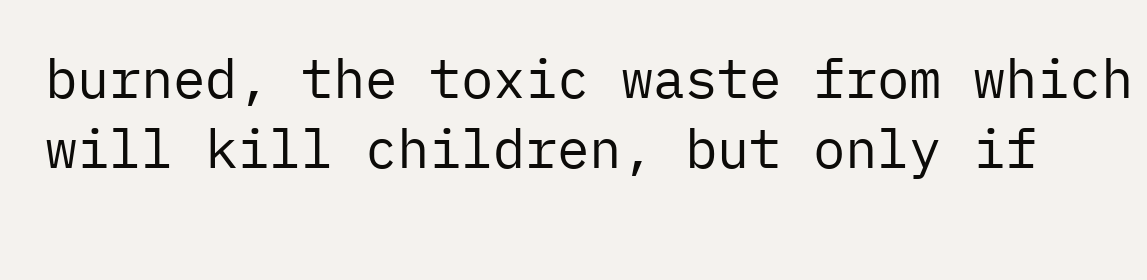burned, the toxic waste from which will kill children, but only if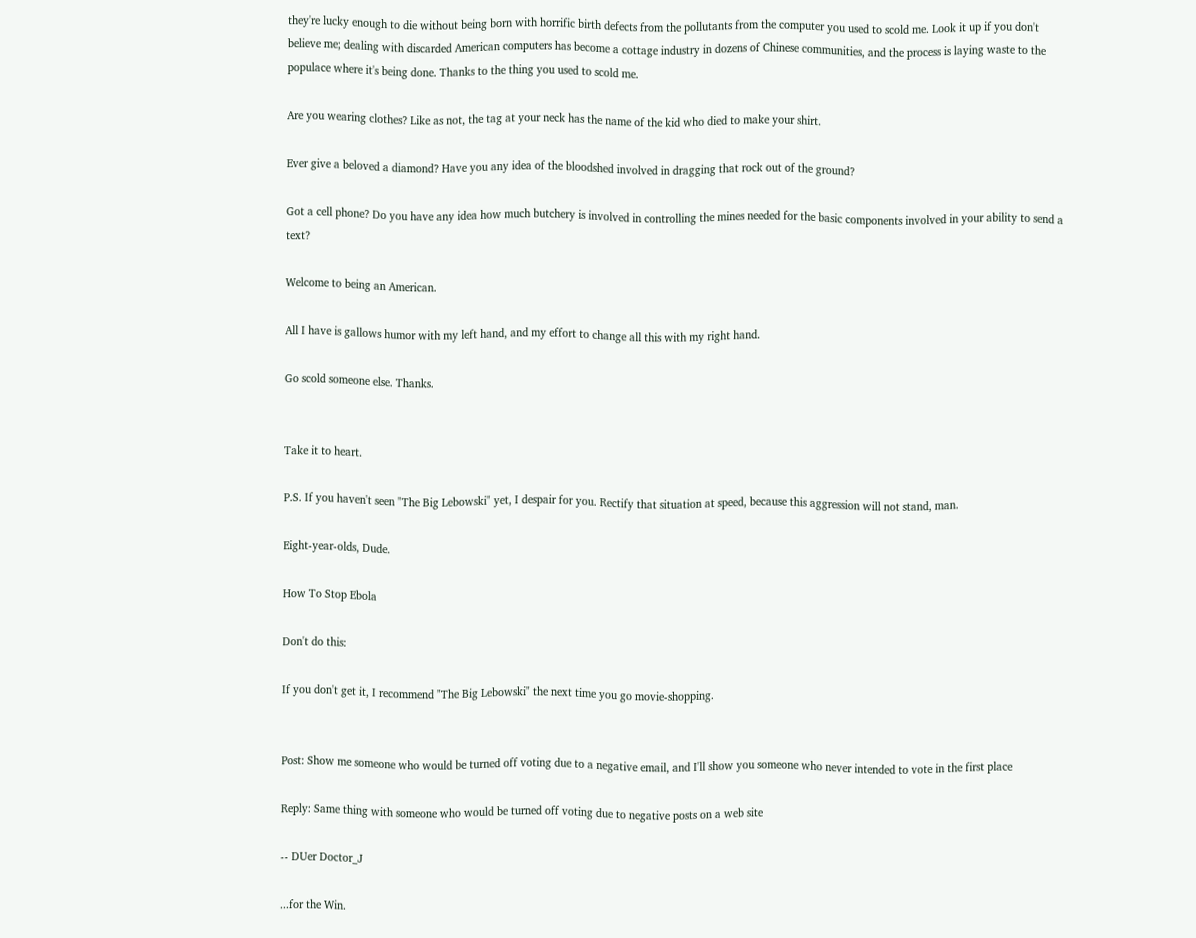they're lucky enough to die without being born with horrific birth defects from the pollutants from the computer you used to scold me. Look it up if you don't believe me; dealing with discarded American computers has become a cottage industry in dozens of Chinese communities, and the process is laying waste to the populace where it's being done. Thanks to the thing you used to scold me.

Are you wearing clothes? Like as not, the tag at your neck has the name of the kid who died to make your shirt.

Ever give a beloved a diamond? Have you any idea of the bloodshed involved in dragging that rock out of the ground?

Got a cell phone? Do you have any idea how much butchery is involved in controlling the mines needed for the basic components involved in your ability to send a text?

Welcome to being an American.

All I have is gallows humor with my left hand, and my effort to change all this with my right hand.

Go scold someone else. Thanks.


Take it to heart.

P.S. If you haven't seen "The Big Lebowski" yet, I despair for you. Rectify that situation at speed, because this aggression will not stand, man.

Eight-year-olds, Dude.

How To Stop Ebola

Don't do this:

If you don't get it, I recommend "The Big Lebowski" the next time you go movie-shopping.


Post: Show me someone who would be turned off voting due to a negative email, and I'll show you someone who never intended to vote in the first place

Reply: Same thing with someone who would be turned off voting due to negative posts on a web site

-- DUer Doctor_J

...for the Win.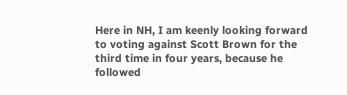Here in NH, I am keenly looking forward to voting against Scott Brown for the third time in four years, because he followed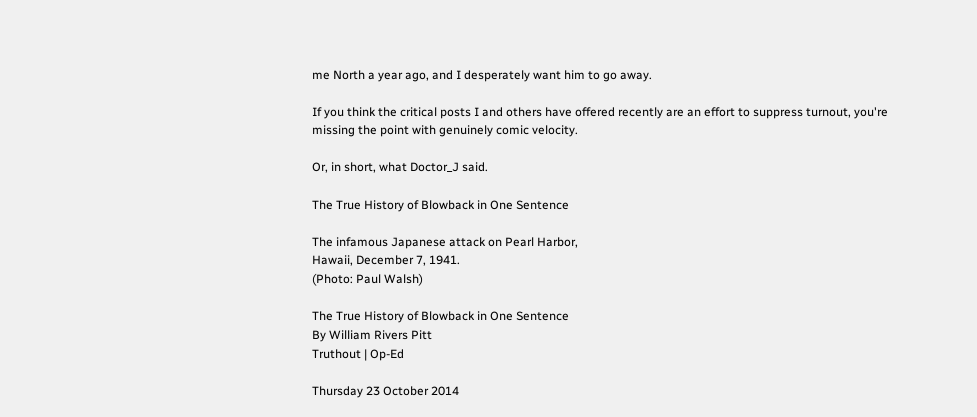me North a year ago, and I desperately want him to go away.

If you think the critical posts I and others have offered recently are an effort to suppress turnout, you're missing the point with genuinely comic velocity.

Or, in short, what Doctor_J said.

The True History of Blowback in One Sentence

The infamous Japanese attack on Pearl Harbor,
Hawaii, December 7, 1941.
(Photo: Paul Walsh)

The True History of Blowback in One Sentence
By William Rivers Pitt
Truthout | Op-Ed

Thursday 23 October 2014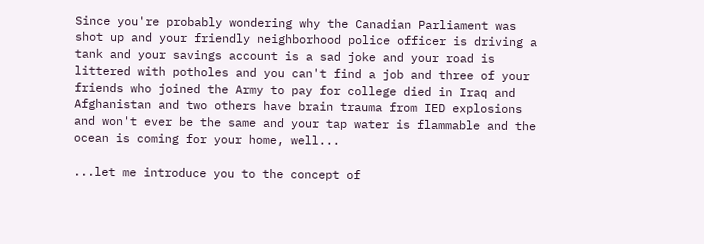Since you're probably wondering why the Canadian Parliament was shot up and your friendly neighborhood police officer is driving a tank and your savings account is a sad joke and your road is littered with potholes and you can't find a job and three of your friends who joined the Army to pay for college died in Iraq and Afghanistan and two others have brain trauma from IED explosions and won't ever be the same and your tap water is flammable and the ocean is coming for your home, well...

...let me introduce you to the concept of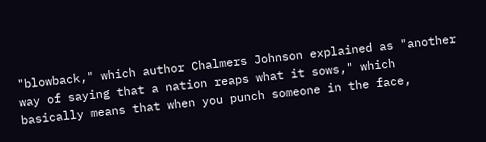"blowback," which author Chalmers Johnson explained as "another way of saying that a nation reaps what it sows," which basically means that when you punch someone in the face,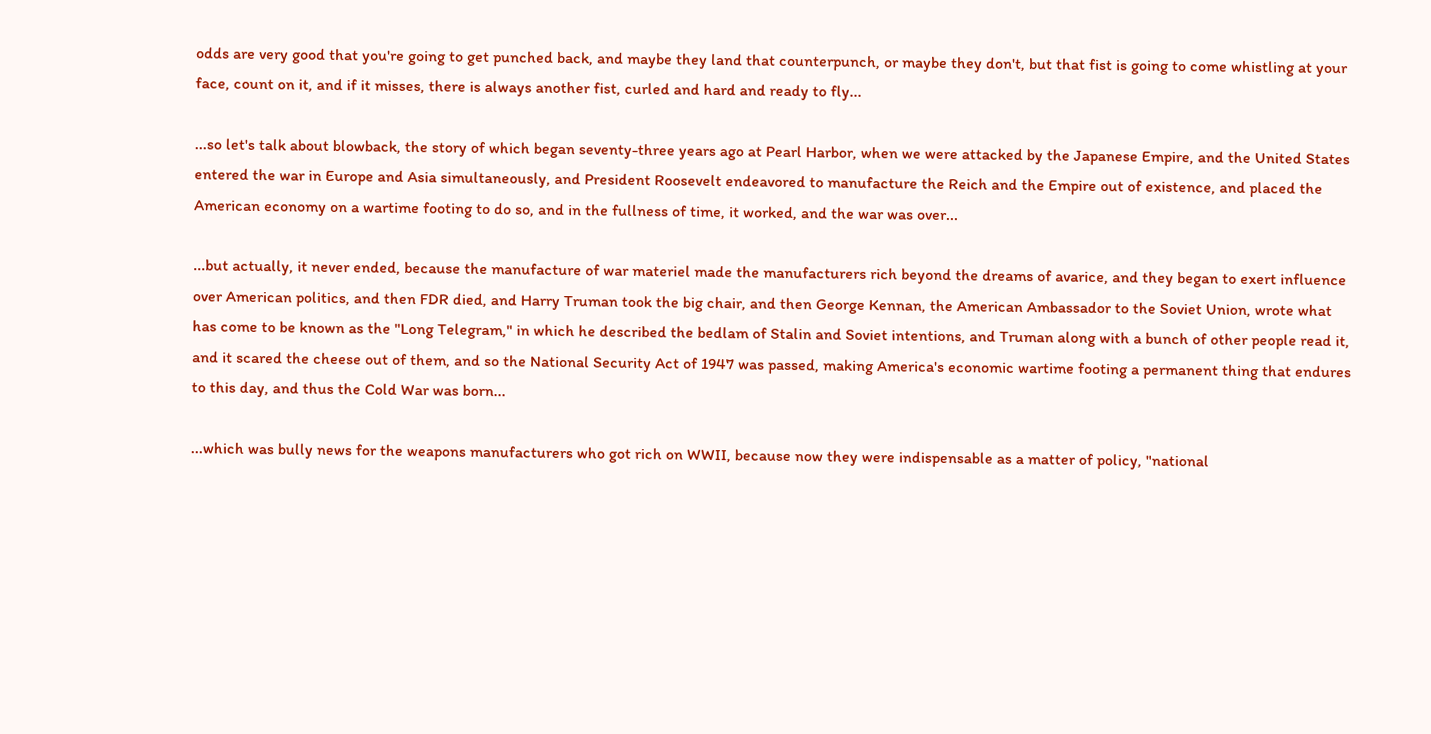odds are very good that you're going to get punched back, and maybe they land that counterpunch, or maybe they don't, but that fist is going to come whistling at your face, count on it, and if it misses, there is always another fist, curled and hard and ready to fly...

...so let's talk about blowback, the story of which began seventy-three years ago at Pearl Harbor, when we were attacked by the Japanese Empire, and the United States entered the war in Europe and Asia simultaneously, and President Roosevelt endeavored to manufacture the Reich and the Empire out of existence, and placed the American economy on a wartime footing to do so, and in the fullness of time, it worked, and the war was over...

...but actually, it never ended, because the manufacture of war materiel made the manufacturers rich beyond the dreams of avarice, and they began to exert influence over American politics, and then FDR died, and Harry Truman took the big chair, and then George Kennan, the American Ambassador to the Soviet Union, wrote what has come to be known as the "Long Telegram," in which he described the bedlam of Stalin and Soviet intentions, and Truman along with a bunch of other people read it, and it scared the cheese out of them, and so the National Security Act of 1947 was passed, making America's economic wartime footing a permanent thing that endures to this day, and thus the Cold War was born...

...which was bully news for the weapons manufacturers who got rich on WWII, because now they were indispensable as a matter of policy, "national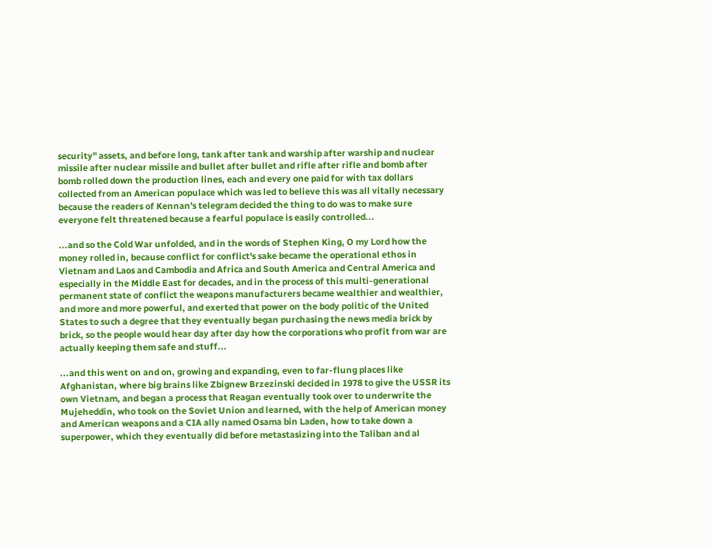security" assets, and before long, tank after tank and warship after warship and nuclear missile after nuclear missile and bullet after bullet and rifle after rifle and bomb after bomb rolled down the production lines, each and every one paid for with tax dollars collected from an American populace which was led to believe this was all vitally necessary because the readers of Kennan's telegram decided the thing to do was to make sure everyone felt threatened because a fearful populace is easily controlled...

...and so the Cold War unfolded, and in the words of Stephen King, O my Lord how the money rolled in, because conflict for conflict's sake became the operational ethos in Vietnam and Laos and Cambodia and Africa and South America and Central America and especially in the Middle East for decades, and in the process of this multi-generational permanent state of conflict the weapons manufacturers became wealthier and wealthier, and more and more powerful, and exerted that power on the body politic of the United States to such a degree that they eventually began purchasing the news media brick by brick, so the people would hear day after day how the corporations who profit from war are actually keeping them safe and stuff...

...and this went on and on, growing and expanding, even to far-flung places like Afghanistan, where big brains like Zbignew Brzezinski decided in 1978 to give the USSR its own Vietnam, and began a process that Reagan eventually took over to underwrite the Mujeheddin, who took on the Soviet Union and learned, with the help of American money and American weapons and a CIA ally named Osama bin Laden, how to take down a superpower, which they eventually did before metastasizing into the Taliban and al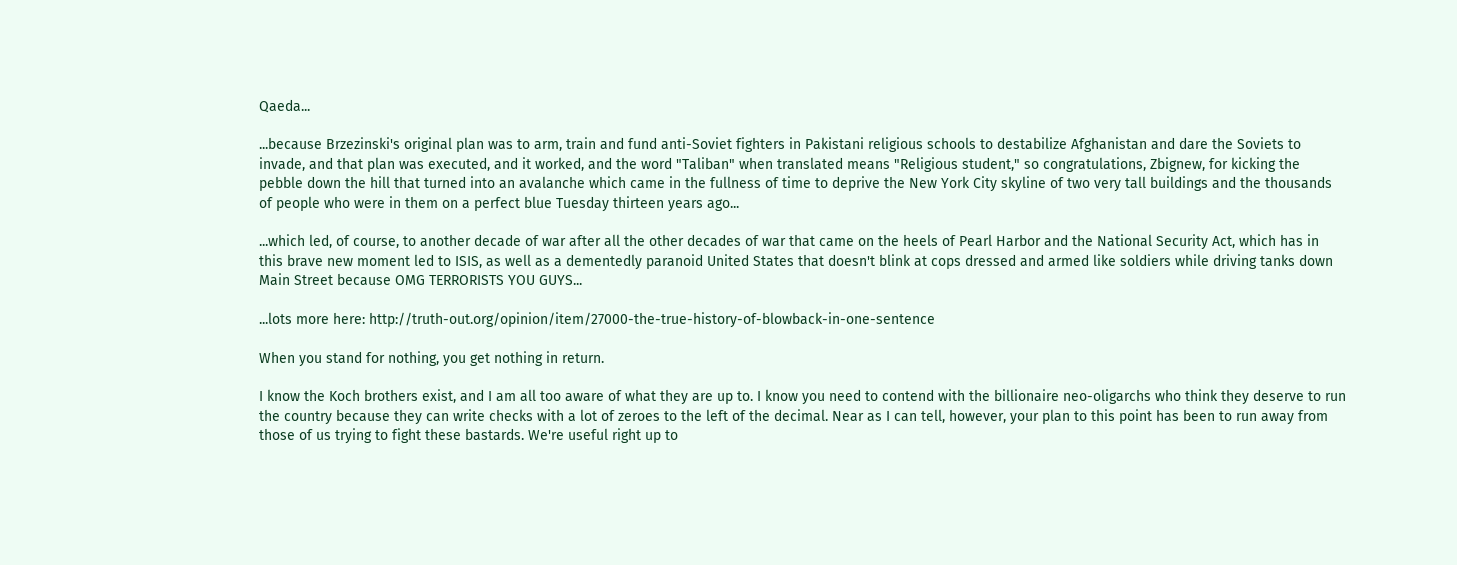Qaeda...

...because Brzezinski's original plan was to arm, train and fund anti-Soviet fighters in Pakistani religious schools to destabilize Afghanistan and dare the Soviets to invade, and that plan was executed, and it worked, and the word "Taliban" when translated means "Religious student," so congratulations, Zbignew, for kicking the pebble down the hill that turned into an avalanche which came in the fullness of time to deprive the New York City skyline of two very tall buildings and the thousands of people who were in them on a perfect blue Tuesday thirteen years ago...

...which led, of course, to another decade of war after all the other decades of war that came on the heels of Pearl Harbor and the National Security Act, which has in this brave new moment led to ISIS, as well as a dementedly paranoid United States that doesn't blink at cops dressed and armed like soldiers while driving tanks down Main Street because OMG TERRORISTS YOU GUYS...

...lots more here: http://truth-out.org/opinion/item/27000-the-true-history-of-blowback-in-one-sentence

When you stand for nothing, you get nothing in return.

I know the Koch brothers exist, and I am all too aware of what they are up to. I know you need to contend with the billionaire neo-oligarchs who think they deserve to run the country because they can write checks with a lot of zeroes to the left of the decimal. Near as I can tell, however, your plan to this point has been to run away from those of us trying to fight these bastards. We're useful right up to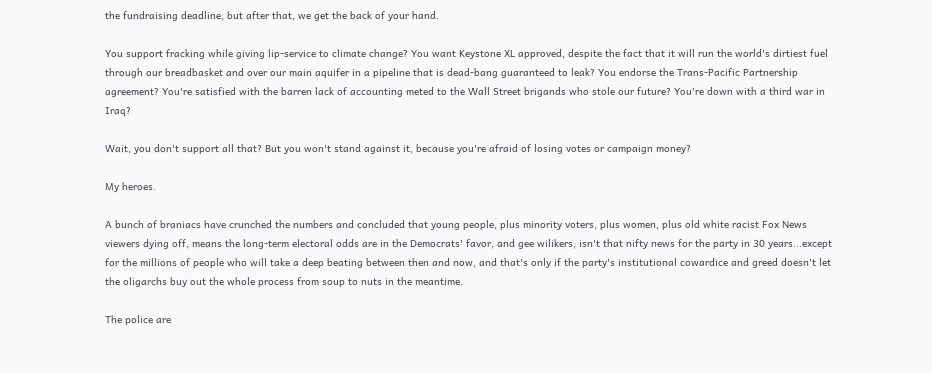the fundraising deadline, but after that, we get the back of your hand.

You support fracking while giving lip-service to climate change? You want Keystone XL approved, despite the fact that it will run the world's dirtiest fuel through our breadbasket and over our main aquifer in a pipeline that is dead-bang guaranteed to leak? You endorse the Trans-Pacific Partnership agreement? You're satisfied with the barren lack of accounting meted to the Wall Street brigands who stole our future? You're down with a third war in Iraq?

Wait, you don't support all that? But you won't stand against it, because you're afraid of losing votes or campaign money?

My heroes.

A bunch of braniacs have crunched the numbers and concluded that young people, plus minority voters, plus women, plus old white racist Fox News viewers dying off, means the long-term electoral odds are in the Democrats' favor, and gee wilikers, isn't that nifty news for the party in 30 years...except for the millions of people who will take a deep beating between then and now, and that's only if the party's institutional cowardice and greed doesn't let the oligarchs buy out the whole process from soup to nuts in the meantime.

The police are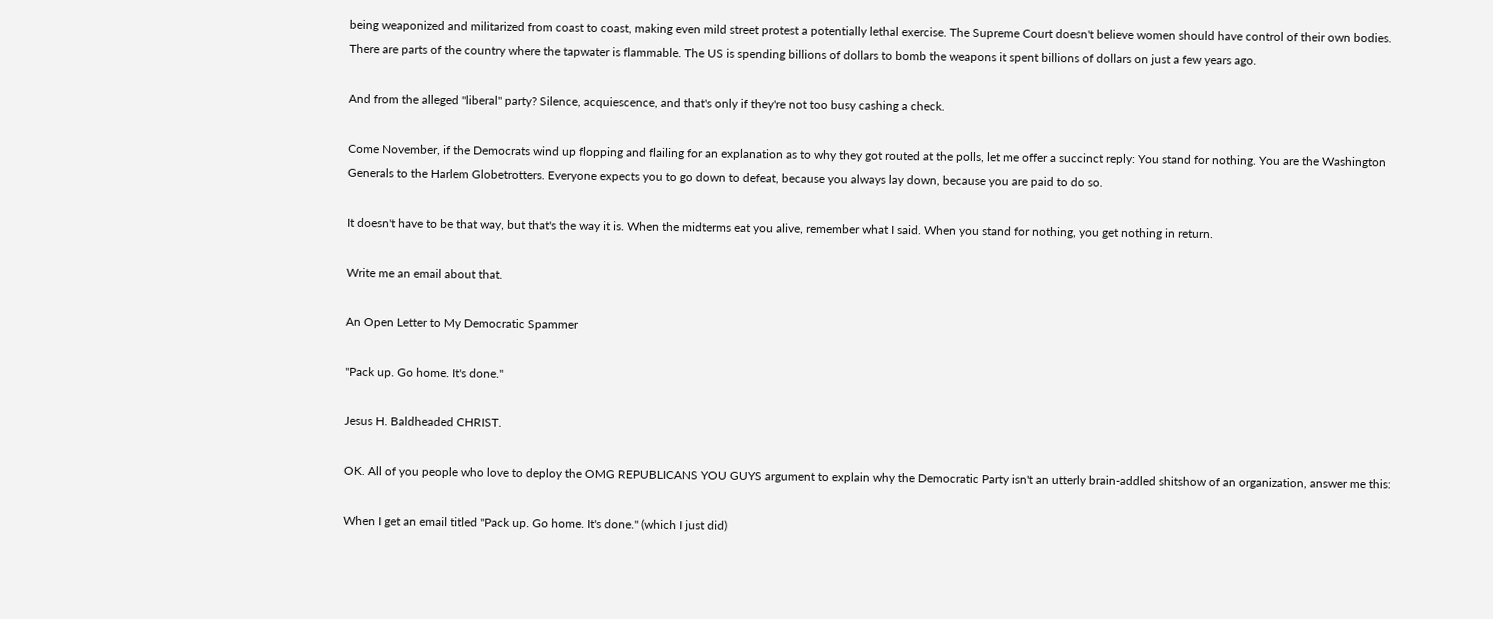being weaponized and militarized from coast to coast, making even mild street protest a potentially lethal exercise. The Supreme Court doesn't believe women should have control of their own bodies. There are parts of the country where the tapwater is flammable. The US is spending billions of dollars to bomb the weapons it spent billions of dollars on just a few years ago.

And from the alleged "liberal" party? Silence, acquiescence, and that's only if they're not too busy cashing a check.

Come November, if the Democrats wind up flopping and flailing for an explanation as to why they got routed at the polls, let me offer a succinct reply: You stand for nothing. You are the Washington Generals to the Harlem Globetrotters. Everyone expects you to go down to defeat, because you always lay down, because you are paid to do so.

It doesn't have to be that way, but that's the way it is. When the midterms eat you alive, remember what I said. When you stand for nothing, you get nothing in return.

Write me an email about that.

An Open Letter to My Democratic Spammer

"Pack up. Go home. It's done."

Jesus H. Baldheaded CHRIST.

OK. All of you people who love to deploy the OMG REPUBLICANS YOU GUYS argument to explain why the Democratic Party isn't an utterly brain-addled shitshow of an organization, answer me this:

When I get an email titled "Pack up. Go home. It's done." (which I just did)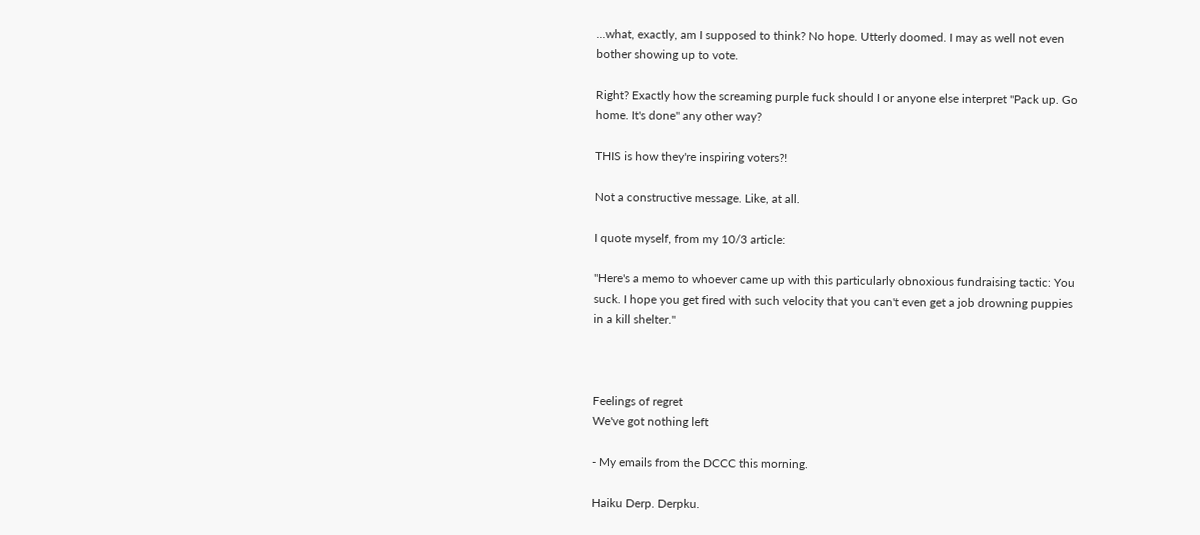...what, exactly, am I supposed to think? No hope. Utterly doomed. I may as well not even bother showing up to vote.

Right? Exactly how the screaming purple fuck should I or anyone else interpret "Pack up. Go home. It's done" any other way?

THIS is how they're inspiring voters?!

Not a constructive message. Like, at all.

I quote myself, from my 10/3 article:

"Here's a memo to whoever came up with this particularly obnoxious fundraising tactic: You suck. I hope you get fired with such velocity that you can't even get a job drowning puppies in a kill shelter."



Feelings of regret
We've got nothing left

- My emails from the DCCC this morning.

Haiku Derp. Derpku.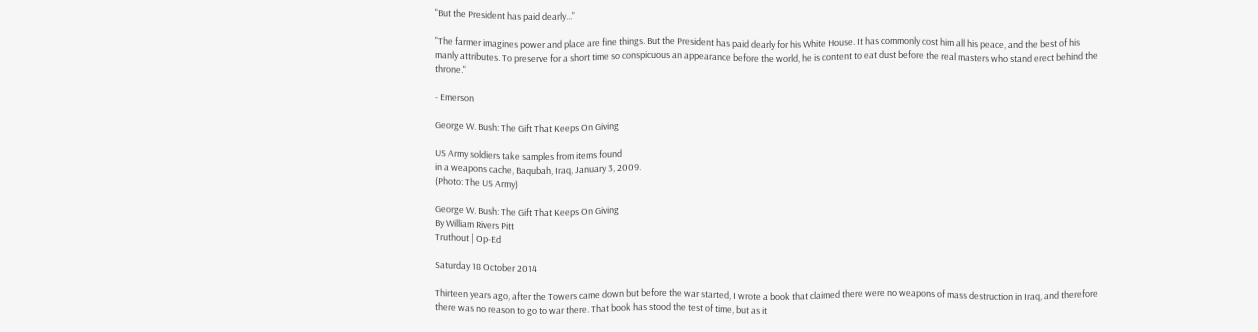"But the President has paid dearly..."

"The farmer imagines power and place are fine things. But the President has paid dearly for his White House. It has commonly cost him all his peace, and the best of his manly attributes. To preserve for a short time so conspicuous an appearance before the world, he is content to eat dust before the real masters who stand erect behind the throne."

- Emerson

George W. Bush: The Gift That Keeps On Giving

US Army soldiers take samples from items found
in a weapons cache, Baqubah, Iraq, January 3, 2009.
(Photo: The US Army)

George W. Bush: The Gift That Keeps On Giving
By William Rivers Pitt
Truthout | Op-Ed

Saturday 18 October 2014

Thirteen years ago, after the Towers came down but before the war started, I wrote a book that claimed there were no weapons of mass destruction in Iraq, and therefore there was no reason to go to war there. That book has stood the test of time, but as it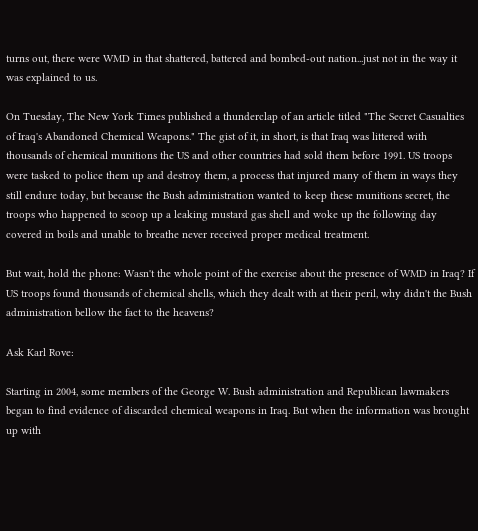turns out, there were WMD in that shattered, battered and bombed-out nation...just not in the way it was explained to us.

On Tuesday, The New York Times published a thunderclap of an article titled "The Secret Casualties of Iraq's Abandoned Chemical Weapons." The gist of it, in short, is that Iraq was littered with thousands of chemical munitions the US and other countries had sold them before 1991. US troops were tasked to police them up and destroy them, a process that injured many of them in ways they still endure today, but because the Bush administration wanted to keep these munitions secret, the troops who happened to scoop up a leaking mustard gas shell and woke up the following day covered in boils and unable to breathe never received proper medical treatment.

But wait, hold the phone: Wasn't the whole point of the exercise about the presence of WMD in Iraq? If US troops found thousands of chemical shells, which they dealt with at their peril, why didn't the Bush administration bellow the fact to the heavens?

Ask Karl Rove:

Starting in 2004, some members of the George W. Bush administration and Republican lawmakers began to find evidence of discarded chemical weapons in Iraq. But when the information was brought up with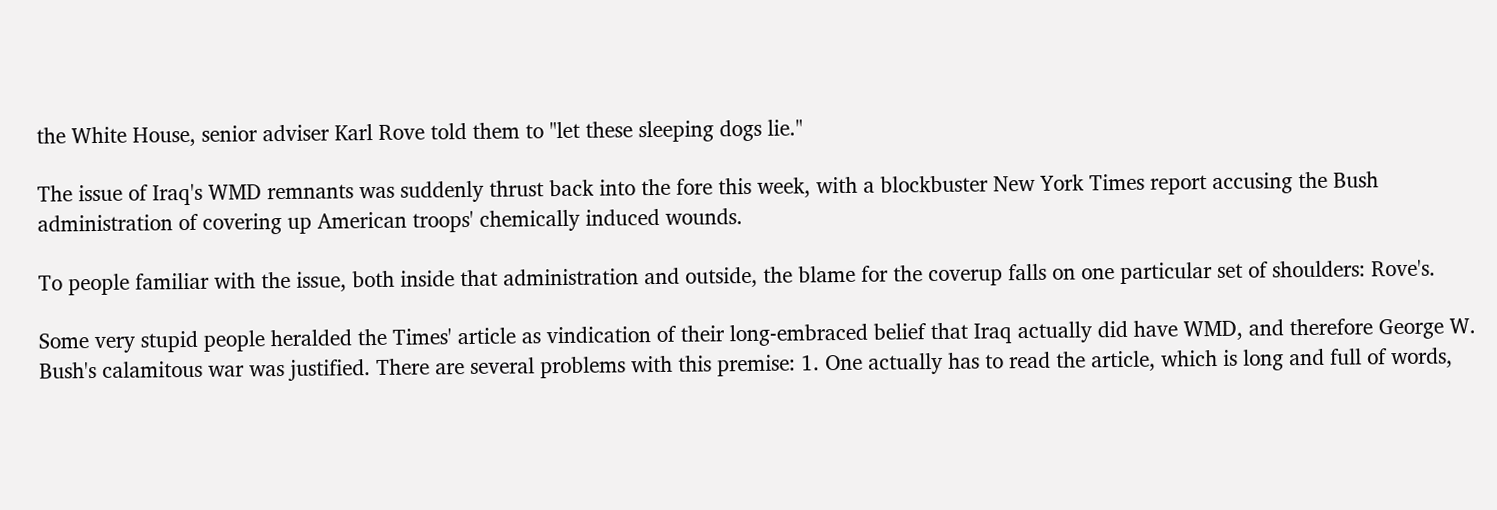the White House, senior adviser Karl Rove told them to "let these sleeping dogs lie."

The issue of Iraq's WMD remnants was suddenly thrust back into the fore this week, with a blockbuster New York Times report accusing the Bush administration of covering up American troops' chemically induced wounds.

To people familiar with the issue, both inside that administration and outside, the blame for the coverup falls on one particular set of shoulders: Rove's.

Some very stupid people heralded the Times' article as vindication of their long-embraced belief that Iraq actually did have WMD, and therefore George W. Bush's calamitous war was justified. There are several problems with this premise: 1. One actually has to read the article, which is long and full of words,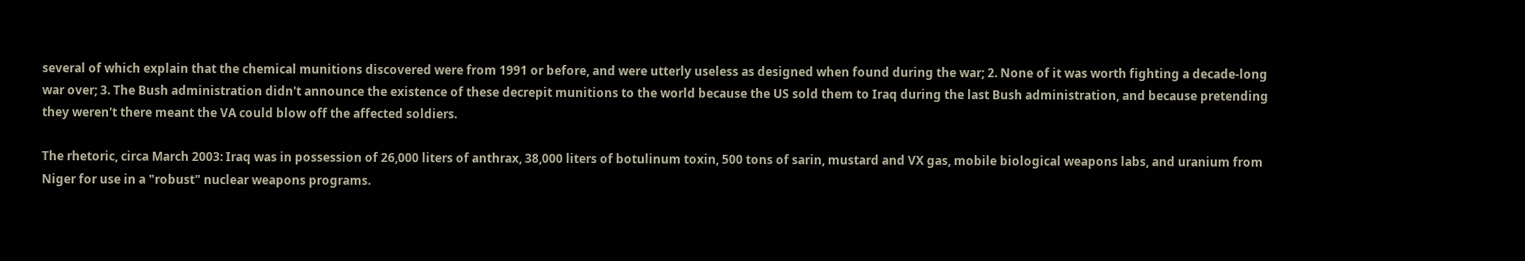several of which explain that the chemical munitions discovered were from 1991 or before, and were utterly useless as designed when found during the war; 2. None of it was worth fighting a decade-long war over; 3. The Bush administration didn't announce the existence of these decrepit munitions to the world because the US sold them to Iraq during the last Bush administration, and because pretending they weren't there meant the VA could blow off the affected soldiers.

The rhetoric, circa March 2003: Iraq was in possession of 26,000 liters of anthrax, 38,000 liters of botulinum toxin, 500 tons of sarin, mustard and VX gas, mobile biological weapons labs, and uranium from Niger for use in a "robust" nuclear weapons programs.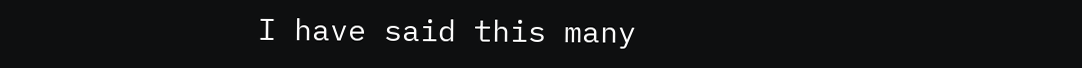I have said this many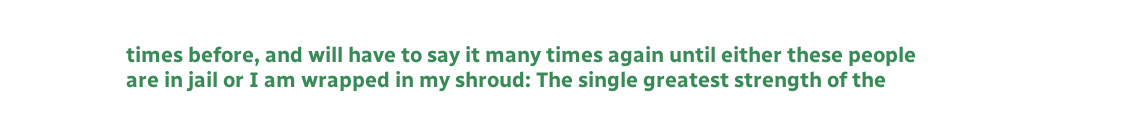times before, and will have to say it many times again until either these people are in jail or I am wrapped in my shroud: The single greatest strength of the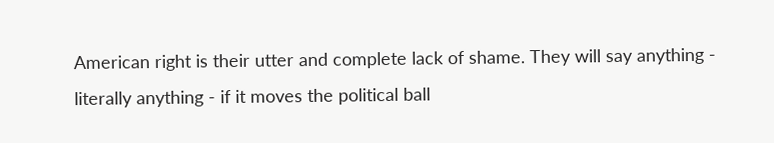American right is their utter and complete lack of shame. They will say anything - literally anything - if it moves the political ball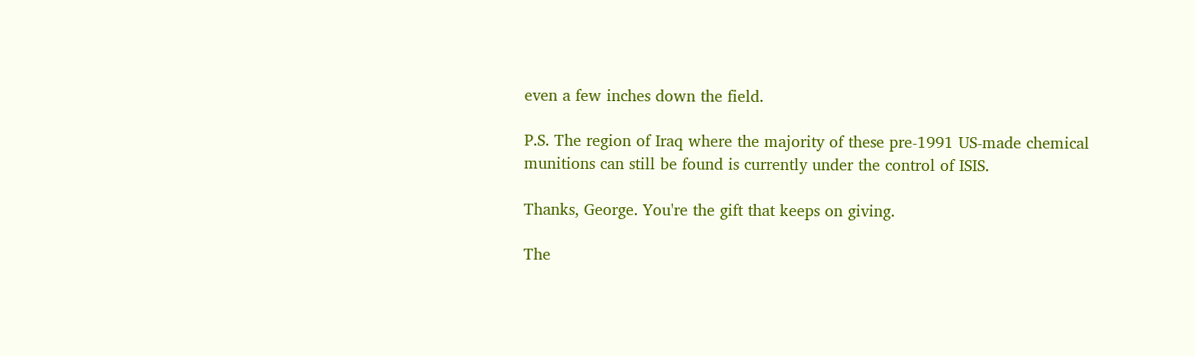even a few inches down the field.

P.S. The region of Iraq where the majority of these pre-1991 US-made chemical munitions can still be found is currently under the control of ISIS.

Thanks, George. You're the gift that keeps on giving.

The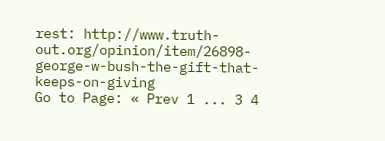rest: http://www.truth-out.org/opinion/item/26898-george-w-bush-the-gift-that-keeps-on-giving
Go to Page: « Prev 1 ... 3 4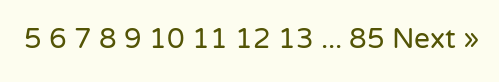5 6 7 8 9 10 11 12 13 ... 85 Next »